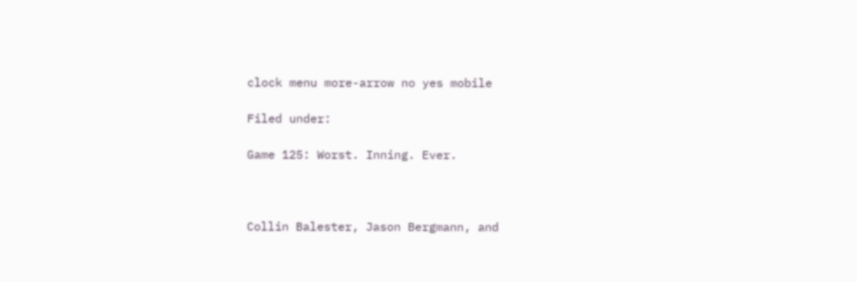clock menu more-arrow no yes mobile

Filed under:

Game 125: Worst. Inning. Ever.



Collin Balester, Jason Bergmann, and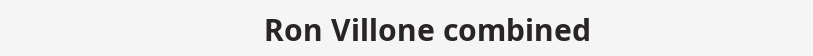Ron Villone combined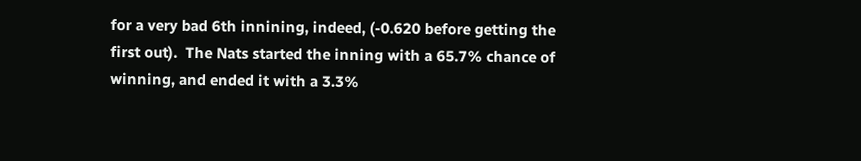for a very bad 6th innining, indeed, (-0.620 before getting the first out).  The Nats started the inning with a 65.7% chance of winning, and ended it with a 3.3%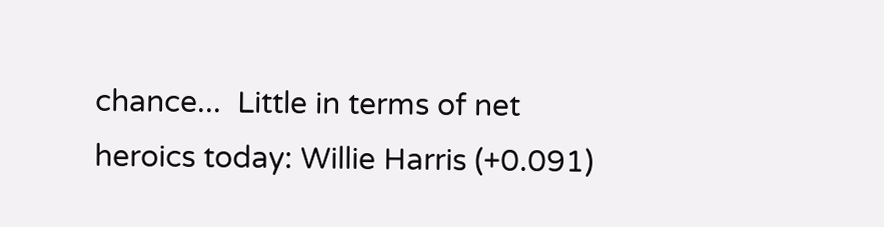chance...  Little in terms of net heroics today: Willie Harris (+0.091)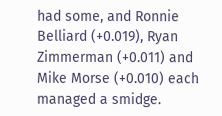had some, and Ronnie Belliard (+0.019), Ryan Zimmerman (+0.011) and Mike Morse (+0.010) each managed a smidge.